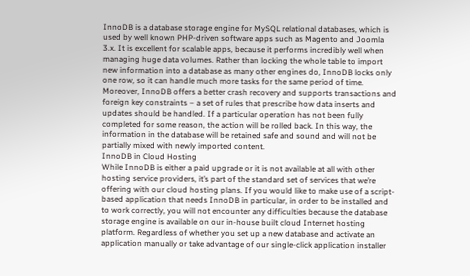InnoDB is a database storage engine for MySQL relational databases, which is used by well known PHP-driven software apps such as Magento and Joomla 3.x. It is excellent for scalable apps, because it performs incredibly well when managing huge data volumes. Rather than locking the whole table to import new information into a database as many other engines do, InnoDB locks only one row, so it can handle much more tasks for the same period of time. Moreover, InnoDB offers a better crash recovery and supports transactions and foreign key constraints – a set of rules that prescribe how data inserts and updates should be handled. If a particular operation has not been fully completed for some reason, the action will be rolled back. In this way, the information in the database will be retained safe and sound and will not be partially mixed with newly imported content.
InnoDB in Cloud Hosting
While InnoDB is either a paid upgrade or it is not available at all with other hosting service providers, it’s part of the standard set of services that we’re offering with our cloud hosting plans. If you would like to make use of a script-based application that needs InnoDB in particular, in order to be installed and to work correctly, you will not encounter any difficulties because the database storage engine is available on our in-house built cloud Internet hosting platform. Regardless of whether you set up a new database and activate an application manually or take advantage of our single-click application installer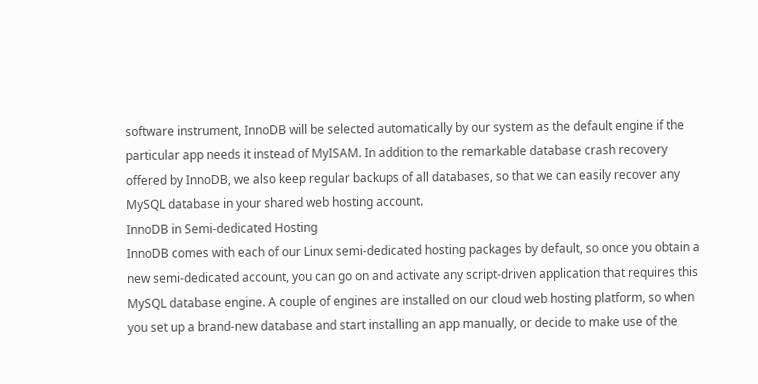software instrument, InnoDB will be selected automatically by our system as the default engine if the particular app needs it instead of MyISAM. In addition to the remarkable database crash recovery offered by InnoDB, we also keep regular backups of all databases, so that we can easily recover any MySQL database in your shared web hosting account.
InnoDB in Semi-dedicated Hosting
InnoDB comes with each of our Linux semi-dedicated hosting packages by default, so once you obtain a new semi-dedicated account, you can go on and activate any script-driven application that requires this MySQL database engine. A couple of engines are installed on our cloud web hosting platform, so when you set up a brand-new database and start installing an app manually, or decide to make use of the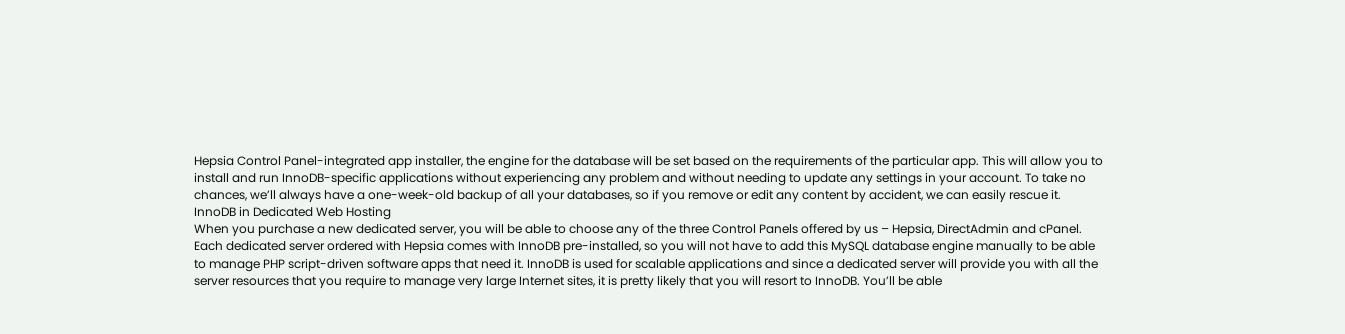Hepsia Control Panel-integrated app installer, the engine for the database will be set based on the requirements of the particular app. This will allow you to install and run InnoDB-specific applications without experiencing any problem and without needing to update any settings in your account. To take no chances, we’ll always have a one-week-old backup of all your databases, so if you remove or edit any content by accident, we can easily rescue it.
InnoDB in Dedicated Web Hosting
When you purchase a new dedicated server, you will be able to choose any of the three Control Panels offered by us – Hepsia, DirectAdmin and cPanel. Each dedicated server ordered with Hepsia comes with InnoDB pre-installed, so you will not have to add this MySQL database engine manually to be able to manage PHP script-driven software apps that need it. InnoDB is used for scalable applications and since a dedicated server will provide you with all the server resources that you require to manage very large Internet sites, it is pretty likely that you will resort to InnoDB. You’ll be able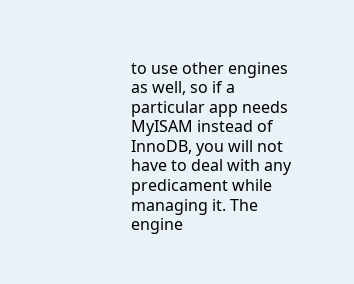to use other engines as well, so if a particular app needs MyISAM instead of InnoDB, you will not have to deal with any predicament while managing it. The engine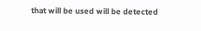that will be used will be detected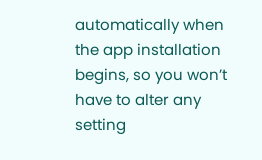automatically when the app installation begins, so you won’t have to alter any setting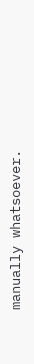manually whatsoever.